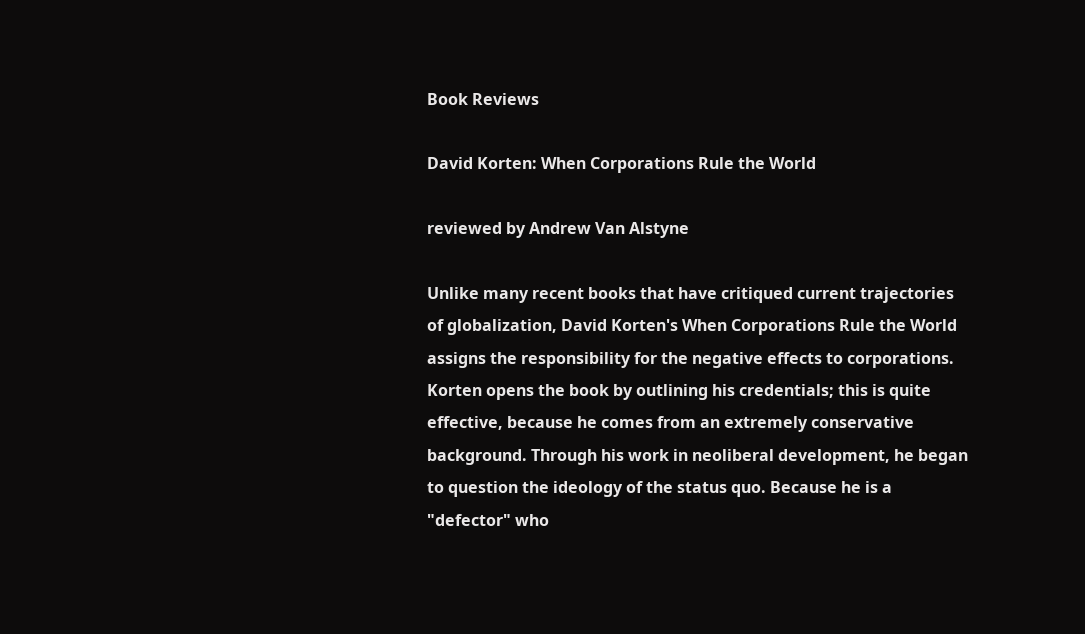Book Reviews

David Korten: When Corporations Rule the World

reviewed by Andrew Van Alstyne

Unlike many recent books that have critiqued current trajectories of globalization, David Korten's When Corporations Rule the World assigns the responsibility for the negative effects to corporations. Korten opens the book by outlining his credentials; this is quite effective, because he comes from an extremely conservative background. Through his work in neoliberal development, he began to question the ideology of the status quo. Because he is a "defector" who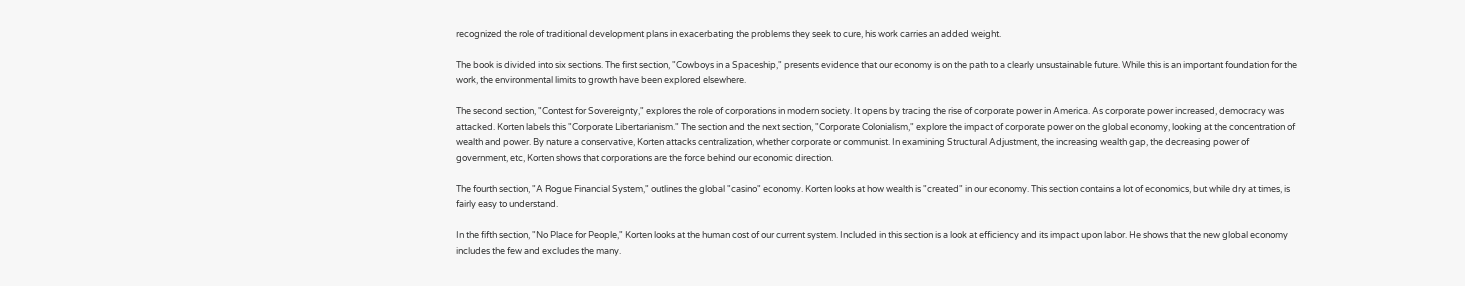recognized the role of traditional development plans in exacerbating the problems they seek to cure, his work carries an added weight.

The book is divided into six sections. The first section, "Cowboys in a Spaceship," presents evidence that our economy is on the path to a clearly unsustainable future. While this is an important foundation for the work, the environmental limits to growth have been explored elsewhere.

The second section, "Contest for Sovereignty," explores the role of corporations in modern society. It opens by tracing the rise of corporate power in America. As corporate power increased, democracy was attacked. Korten labels this "Corporate Libertarianism." The section and the next section, "Corporate Colonialism," explore the impact of corporate power on the global economy, looking at the concentration of wealth and power. By nature a conservative, Korten attacks centralization, whether corporate or communist. In examining Structural Adjustment, the increasing wealth gap, the decreasing power of government, etc, Korten shows that corporations are the force behind our economic direction.

The fourth section, "A Rogue Financial System," outlines the global "casino" economy. Korten looks at how wealth is "created" in our economy. This section contains a lot of economics, but while dry at times, is fairly easy to understand.

In the fifth section, "No Place for People," Korten looks at the human cost of our current system. Included in this section is a look at efficiency and its impact upon labor. He shows that the new global economy includes the few and excludes the many.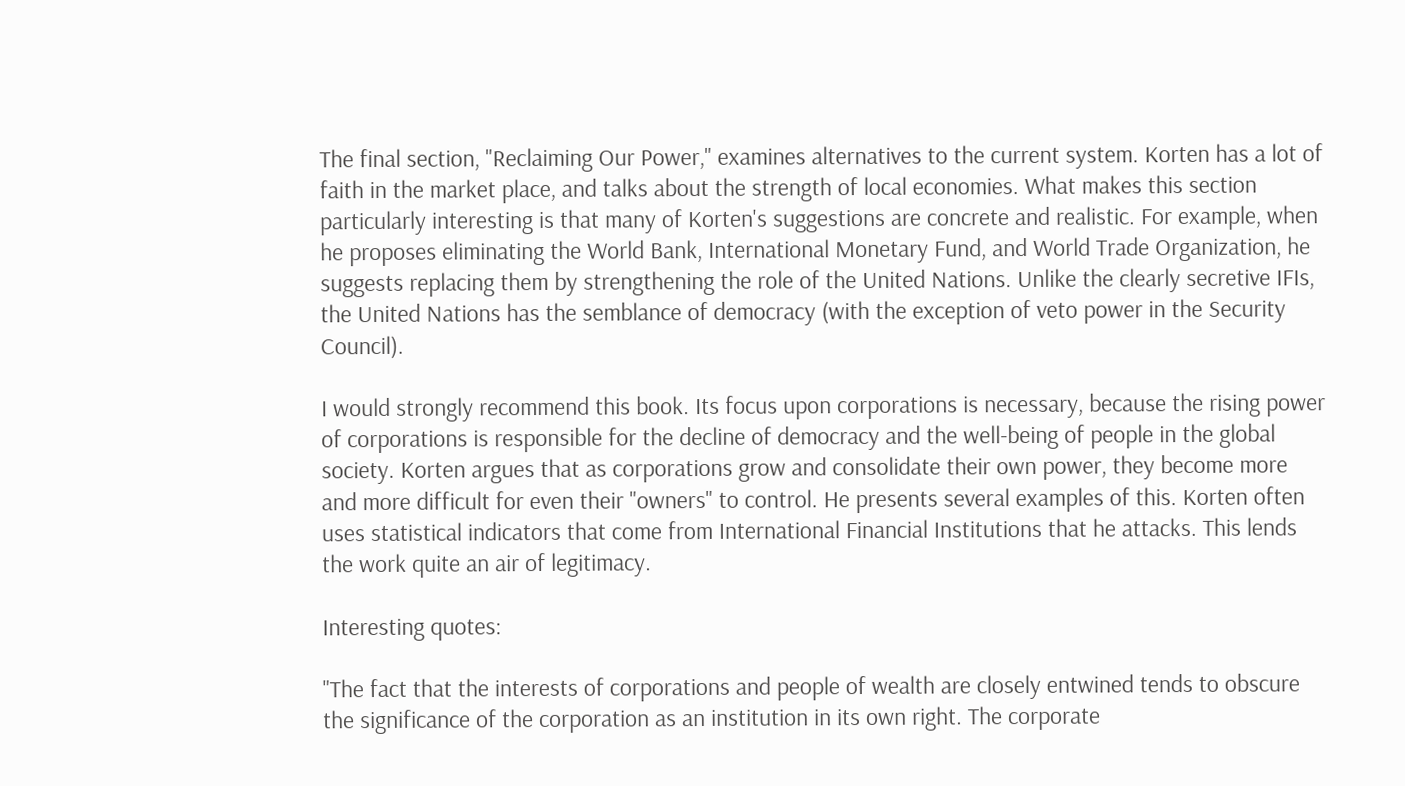The final section, "Reclaiming Our Power," examines alternatives to the current system. Korten has a lot of faith in the market place, and talks about the strength of local economies. What makes this section particularly interesting is that many of Korten's suggestions are concrete and realistic. For example, when he proposes eliminating the World Bank, International Monetary Fund, and World Trade Organization, he suggests replacing them by strengthening the role of the United Nations. Unlike the clearly secretive IFIs, the United Nations has the semblance of democracy (with the exception of veto power in the Security Council).

I would strongly recommend this book. Its focus upon corporations is necessary, because the rising power of corporations is responsible for the decline of democracy and the well-being of people in the global society. Korten argues that as corporations grow and consolidate their own power, they become more and more difficult for even their "owners" to control. He presents several examples of this. Korten often uses statistical indicators that come from International Financial Institutions that he attacks. This lends the work quite an air of legitimacy.

Interesting quotes:

"The fact that the interests of corporations and people of wealth are closely entwined tends to obscure the significance of the corporation as an institution in its own right. The corporate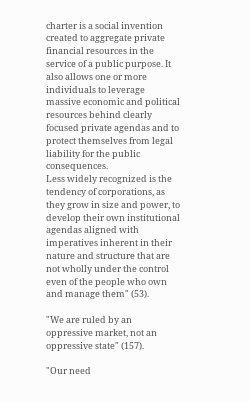charter is a social invention created to aggregate private financial resources in the service of a public purpose. It also allows one or more individuals to leverage massive economic and political resources behind clearly focused private agendas and to protect themselves from legal liability for the public consequences.
Less widely recognized is the tendency of corporations, as they grow in size and power, to develop their own institutional agendas aligned with imperatives inherent in their nature and structure that are not wholly under the control even of the people who own and manage them" (53).

"We are ruled by an oppressive market, not an oppressive state" (157).

"Our need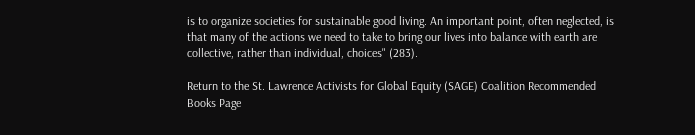is to organize societies for sustainable good living. An important point, often neglected, is that many of the actions we need to take to bring our lives into balance with earth are collective, rather than individual, choices" (283).

Return to the St. Lawrence Activists for Global Equity (SAGE) Coalition Recommended Books Page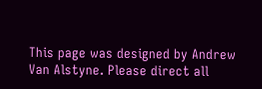This page was designed by Andrew Van Alstyne. Please direct all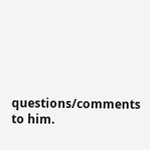questions/comments to him.